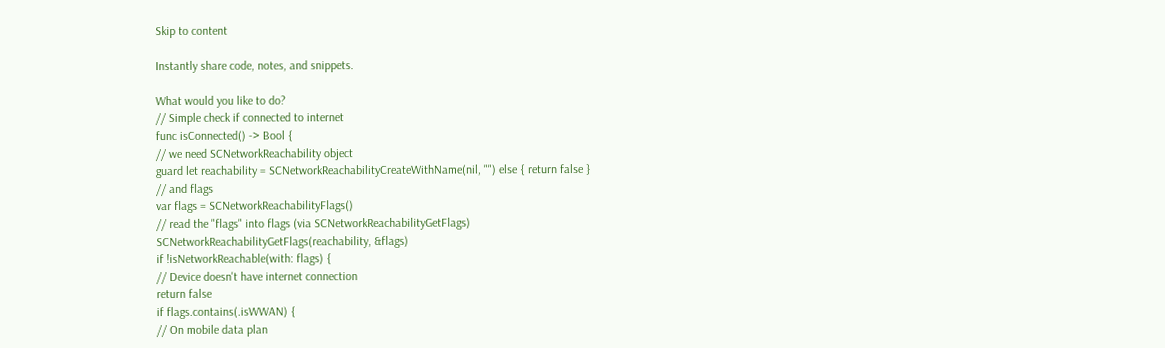Skip to content

Instantly share code, notes, and snippets.

What would you like to do?
// Simple check if connected to internet
func isConnected() -> Bool {
// we need SCNetworkReachability object
guard let reachability = SCNetworkReachabilityCreateWithName(nil, "") else { return false }
// and flags
var flags = SCNetworkReachabilityFlags()
// read the "flags" into flags (via SCNetworkReachabilityGetFlags)
SCNetworkReachabilityGetFlags(reachability, &flags)
if !isNetworkReachable(with: flags) {
// Device doesn't have internet connection
return false
if flags.contains(.isWWAN) {
// On mobile data plan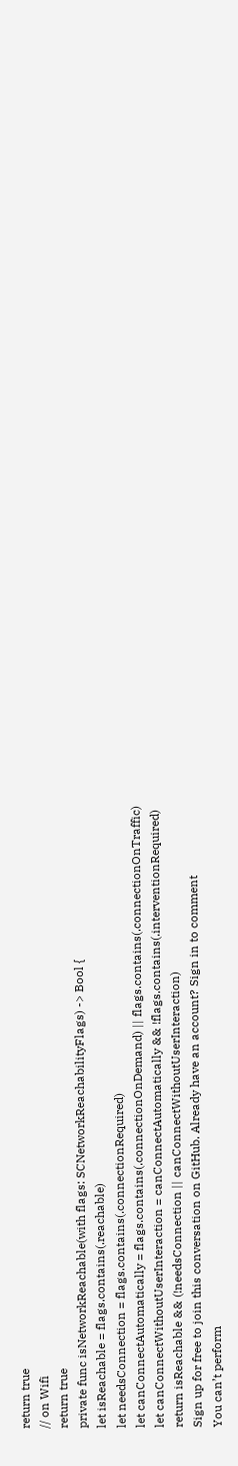return true
// on Wifi
return true
private func isNetworkReachable(with flags: SCNetworkReachabilityFlags) -> Bool {
let isReachable = flags.contains(.reachable)
let needsConnection = flags.contains(.connectionRequired)
let canConnectAutomatically = flags.contains(.connectionOnDemand) || flags.contains(.connectionOnTraffic)
let canConnectWithoutUserInteraction = canConnectAutomatically && !flags.contains(.interventionRequired)
return isReachable && (!needsConnection || canConnectWithoutUserInteraction)
Sign up for free to join this conversation on GitHub. Already have an account? Sign in to comment
You can’t perform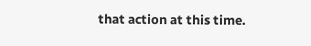that action at this time.